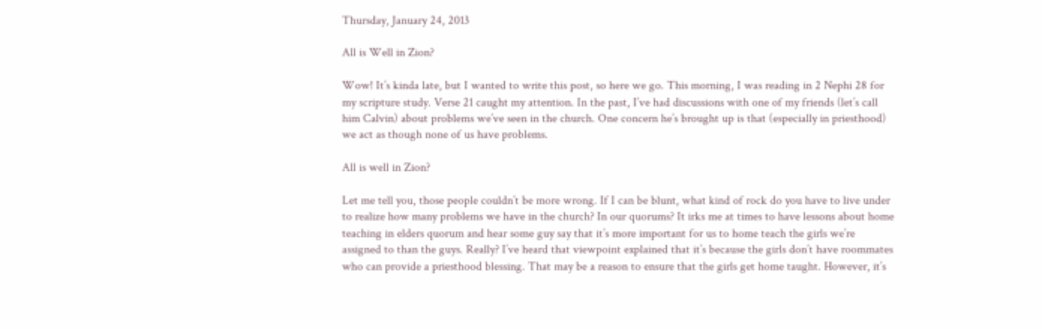Thursday, January 24, 2013

All is Well in Zion?

Wow! It’s kinda late, but I wanted to write this post, so here we go. This morning, I was reading in 2 Nephi 28 for my scripture study. Verse 21 caught my attention. In the past, I’ve had discussions with one of my friends (let’s call him Calvin) about problems we’ve seen in the church. One concern he’s brought up is that (especially in priesthood) we act as though none of us have problems.

All is well in Zion?

Let me tell you, those people couldn’t be more wrong. If I can be blunt, what kind of rock do you have to live under to realize how many problems we have in the church? In our quorums? It irks me at times to have lessons about home teaching in elders quorum and hear some guy say that it’s more important for us to home teach the girls we’re assigned to than the guys. Really? I’ve heard that viewpoint explained that it’s because the girls don’t have roommates who can provide a priesthood blessing. That may be a reason to ensure that the girls get home taught. However, it’s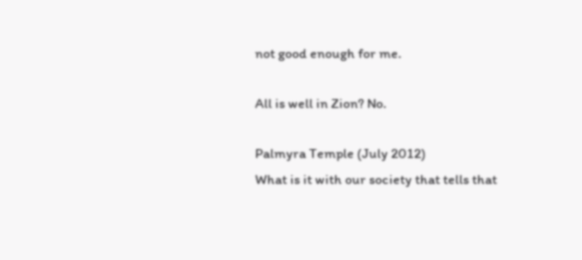not good enough for me.

All is well in Zion? No.

Palmyra Temple (July 2012)
What is it with our society that tells that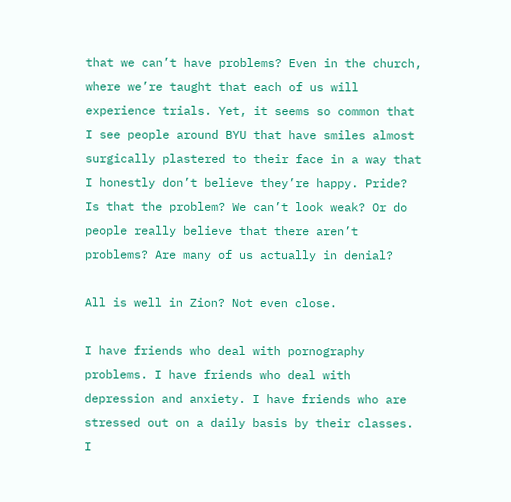that we can’t have problems? Even in the church, where we’re taught that each of us will experience trials. Yet, it seems so common that I see people around BYU that have smiles almost surgically plastered to their face in a way that I honestly don’t believe they’re happy. Pride? Is that the problem? We can’t look weak? Or do people really believe that there aren’t problems? Are many of us actually in denial?

All is well in Zion? Not even close.

I have friends who deal with pornography problems. I have friends who deal with depression and anxiety. I have friends who are stressed out on a daily basis by their classes. I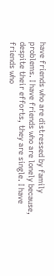have friends who are distressed by family problems. I have friends who are lonely because, despite their efforts, they are single. I have friends who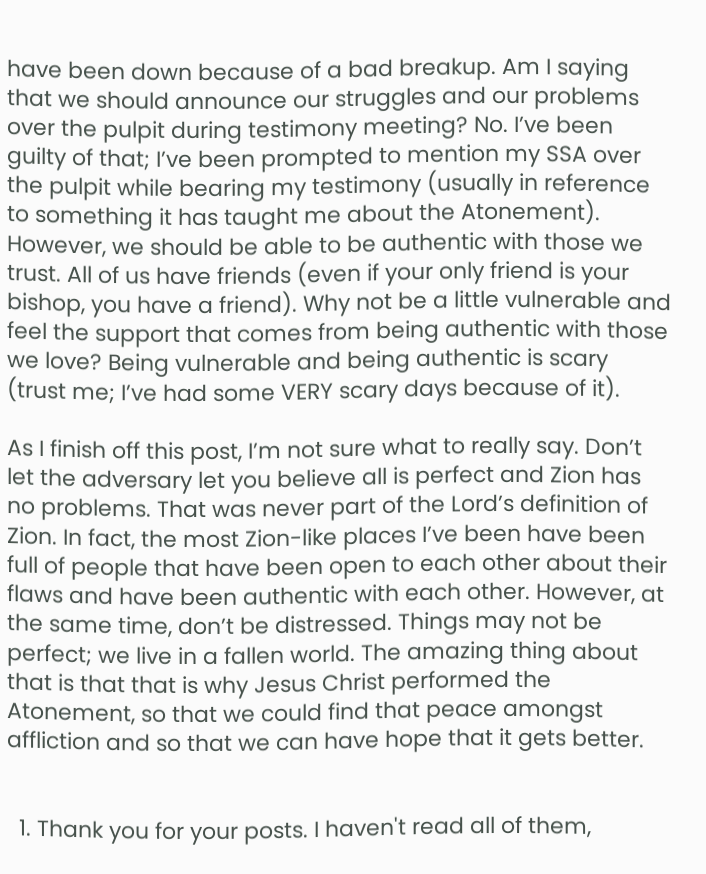have been down because of a bad breakup. Am I saying that we should announce our struggles and our problems over the pulpit during testimony meeting? No. I’ve been guilty of that; I’ve been prompted to mention my SSA over the pulpit while bearing my testimony (usually in reference to something it has taught me about the Atonement). However, we should be able to be authentic with those we trust. All of us have friends (even if your only friend is your bishop, you have a friend). Why not be a little vulnerable and feel the support that comes from being authentic with those we love? Being vulnerable and being authentic is scary (trust me; I’ve had some VERY scary days because of it).

As I finish off this post, I’m not sure what to really say. Don’t let the adversary let you believe all is perfect and Zion has no problems. That was never part of the Lord’s definition of Zion. In fact, the most Zion-like places I’ve been have been full of people that have been open to each other about their flaws and have been authentic with each other. However, at the same time, don’t be distressed. Things may not be perfect; we live in a fallen world. The amazing thing about that is that that is why Jesus Christ performed the Atonement, so that we could find that peace amongst affliction and so that we can have hope that it gets better.


  1. Thank you for your posts. I haven't read all of them,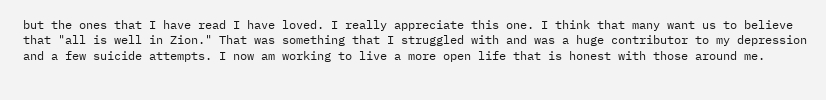but the ones that I have read I have loved. I really appreciate this one. I think that many want us to believe that "all is well in Zion." That was something that I struggled with and was a huge contributor to my depression and a few suicide attempts. I now am working to live a more open life that is honest with those around me.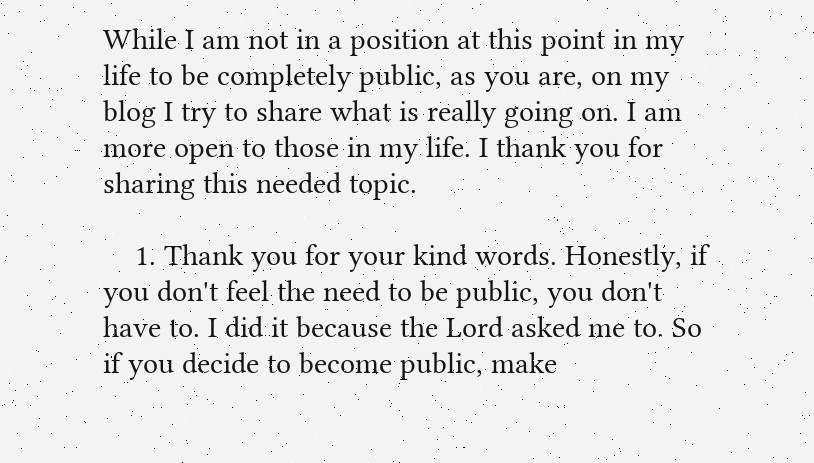While I am not in a position at this point in my life to be completely public, as you are, on my blog I try to share what is really going on. I am more open to those in my life. I thank you for sharing this needed topic.

    1. Thank you for your kind words. Honestly, if you don't feel the need to be public, you don't have to. I did it because the Lord asked me to. So if you decide to become public, make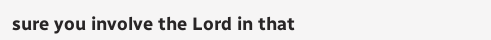sure you involve the Lord in that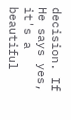decision. If He says yes, it's a beautiful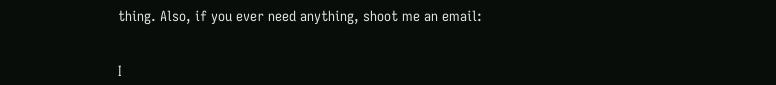thing. Also, if you ever need anything, shoot me an email:


I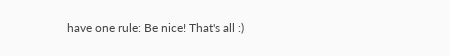have one rule: Be nice! That's all :)